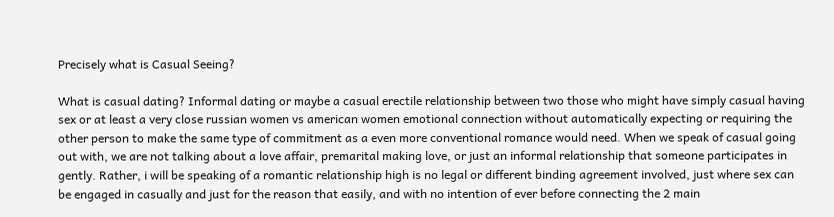Precisely what is Casual Seeing?

What is casual dating? Informal dating or maybe a casual erectile relationship between two those who might have simply casual having sex or at least a very close russian women vs american women emotional connection without automatically expecting or requiring the other person to make the same type of commitment as a even more conventional romance would need. When we speak of casual going out with, we are not talking about a love affair, premarital making love, or just an informal relationship that someone participates in gently. Rather, i will be speaking of a romantic relationship high is no legal or different binding agreement involved, just where sex can be engaged in casually and just for the reason that easily, and with no intention of ever before connecting the 2 main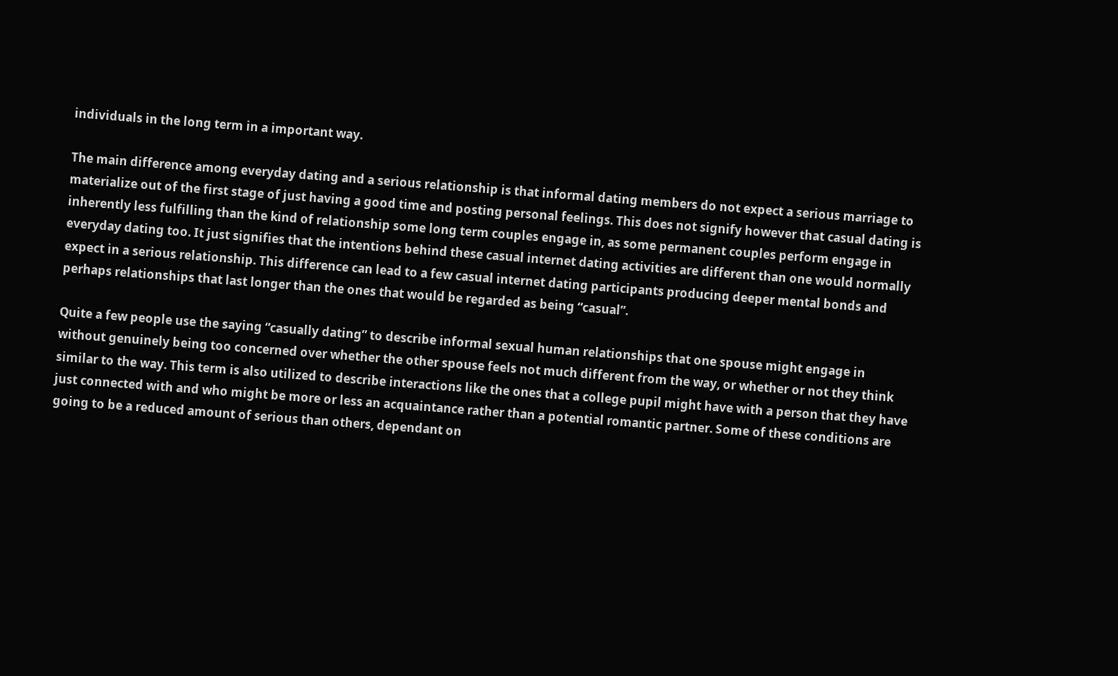individuals in the long term in a important way.

The main difference among everyday dating and a serious relationship is that informal dating members do not expect a serious marriage to materialize out of the first stage of just having a good time and posting personal feelings. This does not signify however that casual dating is inherently less fulfilling than the kind of relationship some long term couples engage in, as some permanent couples perform engage in everyday dating too. It just signifies that the intentions behind these casual internet dating activities are different than one would normally expect in a serious relationship. This difference can lead to a few casual internet dating participants producing deeper mental bonds and perhaps relationships that last longer than the ones that would be regarded as being “casual”.

Quite a few people use the saying “casually dating” to describe informal sexual human relationships that one spouse might engage in without genuinely being too concerned over whether the other spouse feels not much different from the way, or whether or not they think similar to the way. This term is also utilized to describe interactions like the ones that a college pupil might have with a person that they have just connected with and who might be more or less an acquaintance rather than a potential romantic partner. Some of these conditions are going to be a reduced amount of serious than others, dependant on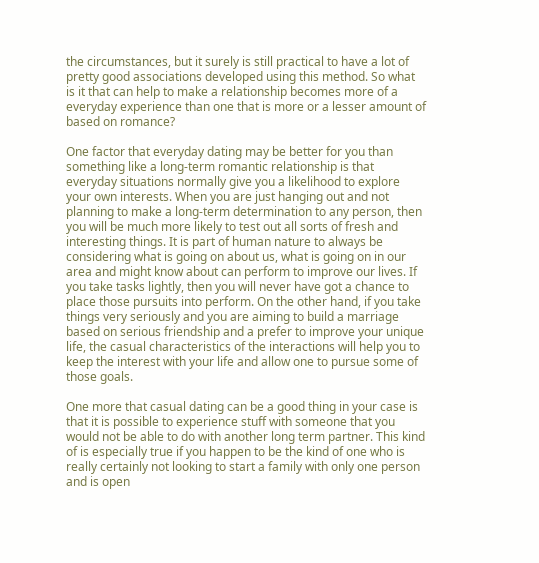the circumstances, but it surely is still practical to have a lot of pretty good associations developed using this method. So what is it that can help to make a relationship becomes more of a everyday experience than one that is more or a lesser amount of based on romance?

One factor that everyday dating may be better for you than something like a long-term romantic relationship is that everyday situations normally give you a likelihood to explore your own interests. When you are just hanging out and not planning to make a long-term determination to any person, then you will be much more likely to test out all sorts of fresh and interesting things. It is part of human nature to always be considering what is going on about us, what is going on in our area and might know about can perform to improve our lives. If you take tasks lightly, then you will never have got a chance to place those pursuits into perform. On the other hand, if you take things very seriously and you are aiming to build a marriage based on serious friendship and a prefer to improve your unique life, the casual characteristics of the interactions will help you to keep the interest with your life and allow one to pursue some of those goals.

One more that casual dating can be a good thing in your case is that it is possible to experience stuff with someone that you would not be able to do with another long term partner. This kind of is especially true if you happen to be the kind of one who is really certainly not looking to start a family with only one person and is open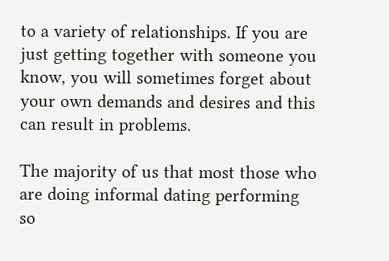to a variety of relationships. If you are just getting together with someone you know, you will sometimes forget about your own demands and desires and this can result in problems.

The majority of us that most those who are doing informal dating performing so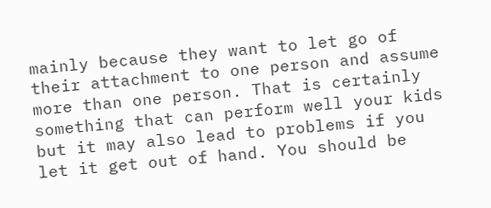mainly because they want to let go of their attachment to one person and assume more than one person. That is certainly something that can perform well your kids but it may also lead to problems if you let it get out of hand. You should be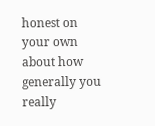honest on your own about how generally you really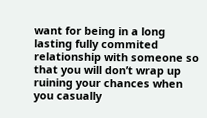want for being in a long lasting fully commited relationship with someone so that you will don’t wrap up ruining your chances when you casually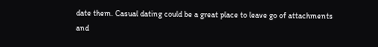date them. Casual dating could be a great place to leave go of attachments and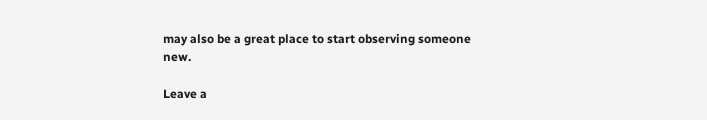may also be a great place to start observing someone new.

Leave a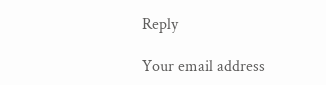Reply

Your email address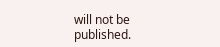will not be published.